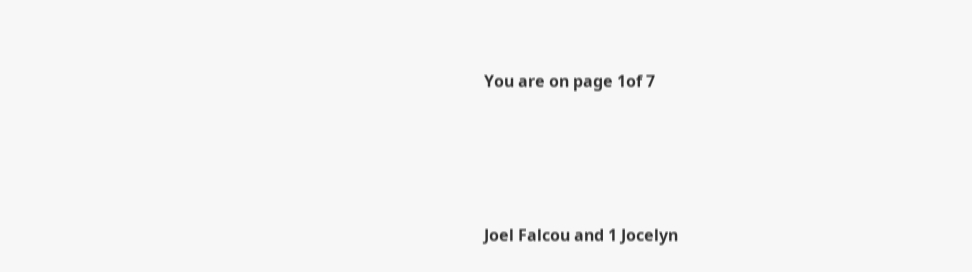You are on page 1of 7




Joel Falcou and 1 Jocelyn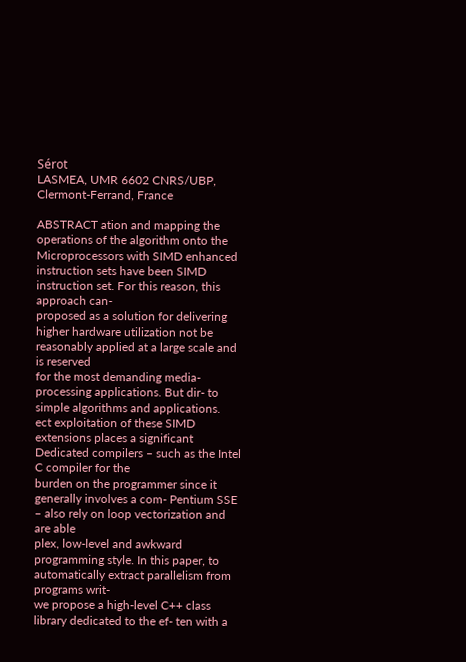Sérot
LASMEA, UMR 6602 CNRS/UBP, Clermont-Ferrand, France

ABSTRACT ation and mapping the operations of the algorithm onto the
Microprocessors with SIMD enhanced instruction sets have been SIMD instruction set. For this reason, this approach can-
proposed as a solution for delivering higher hardware utilization not be reasonably applied at a large scale and is reserved
for the most demanding media-processing applications. But dir- to simple algorithms and applications.
ect exploitation of these SIMD extensions places a significant Dedicated compilers – such as the Intel C compiler for the
burden on the programmer since it generally involves a com- Pentium SSE – also rely on loop vectorization and are able
plex, low-level and awkward programming style. In this paper, to automatically extract parallelism from programs writ-
we propose a high-level C++ class library dedicated to the ef- ten with a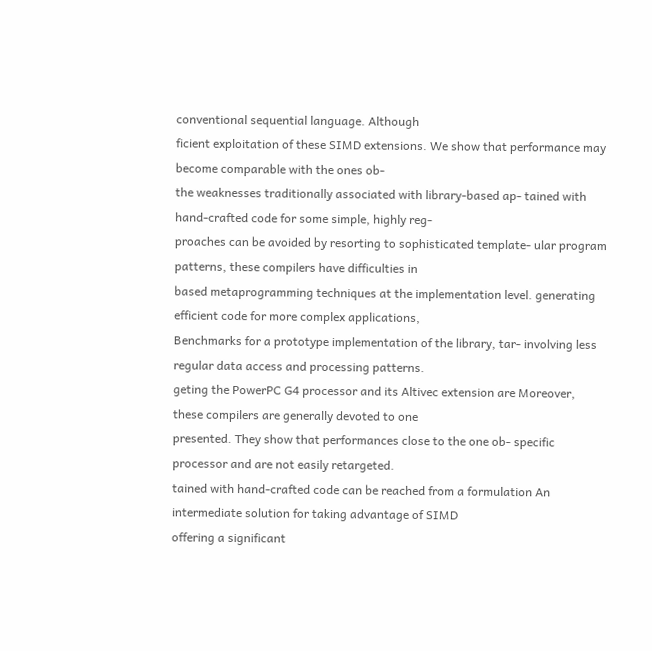conventional sequential language. Although
ficient exploitation of these SIMD extensions. We show that performance may become comparable with the ones ob-
the weaknesses traditionally associated with library-based ap- tained with hand-crafted code for some simple, highly reg-
proaches can be avoided by resorting to sophisticated template- ular program patterns, these compilers have difficulties in
based metaprogramming techniques at the implementation level. generating efficient code for more complex applications,
Benchmarks for a prototype implementation of the library, tar- involving less regular data access and processing patterns.
geting the PowerPC G4 processor and its Altivec extension are Moreover, these compilers are generally devoted to one
presented. They show that performances close to the one ob- specific processor and are not easily retargeted.
tained with hand-crafted code can be reached from a formulation An intermediate solution for taking advantage of SIMD
offering a significant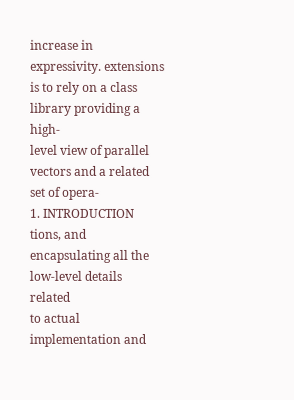increase in expressivity. extensions is to rely on a class library providing a high-
level view of parallel vectors and a related set of opera-
1. INTRODUCTION tions, and encapsulating all the low-level details related
to actual implementation and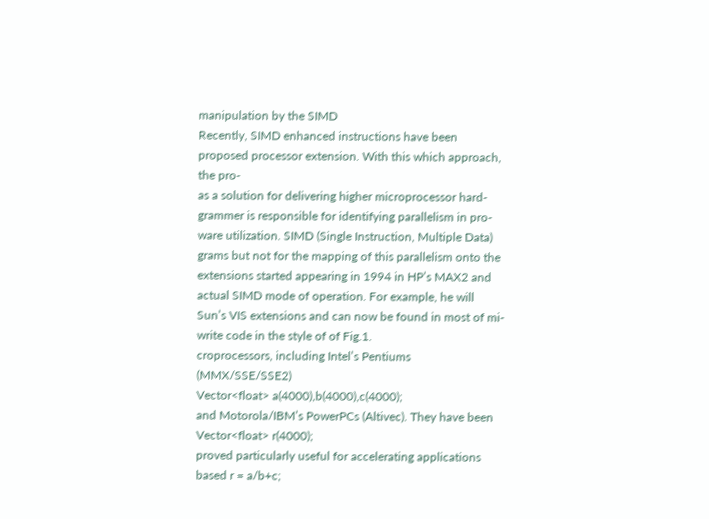manipulation by the SIMD
Recently, SIMD enhanced instructions have been proposed processor extension. With this which approach, the pro-
as a solution for delivering higher microprocessor hard- grammer is responsible for identifying parallelism in pro-
ware utilization. SIMD (Single Instruction, Multiple Data) grams but not for the mapping of this parallelism onto the
extensions started appearing in 1994 in HP’s MAX2 and actual SIMD mode of operation. For example, he will
Sun’s VIS extensions and can now be found in most of mi- write code in the style of of Fig.1.
croprocessors, including Intel’s Pentiums (MMX/SSE/SSE2)
Vector<float> a(4000),b(4000),c(4000);
and Motorola/IBM’s PowerPCs (Altivec). They have been Vector<float> r(4000);
proved particularly useful for accelerating applications based r = a/b+c;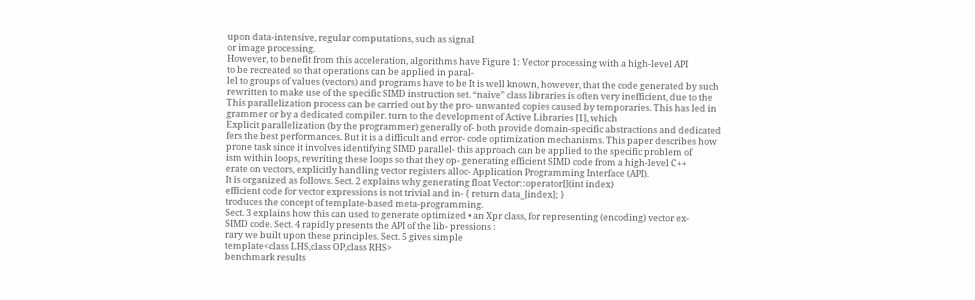upon data-intensive, regular computations, such as signal
or image processing.
However, to benefit from this acceleration, algorithms have Figure 1: Vector processing with a high-level API
to be recreated so that operations can be applied in paral-
lel to groups of values (vectors) and programs have to be It is well known, however, that the code generated by such
rewritten to make use of the specific SIMD instruction set. “naive” class libraries is often very inefficient, due to the
This parallelization process can be carried out by the pro- unwanted copies caused by temporaries. This has led in
grammer or by a dedicated compiler. turn to the development of Active Libraries [1], which
Explicit parallelization (by the programmer) generally of- both provide domain-specific abstractions and dedicated
fers the best performances. But it is a difficult and error- code optimization mechanisms. This paper describes how
prone task since it involves identifying SIMD parallel- this approach can be applied to the specific problem of
ism within loops, rewriting these loops so that they op- generating efficient SIMD code from a high-level C++
erate on vectors, explicitly handling vector registers alloc- Application Programming Interface (API).
It is organized as follows. Sect. 2 explains why generating float Vector::operator[](int index)
efficient code for vector expressions is not trivial and in- { return data_[index]; }
troduces the concept of template-based meta-programming.
Sect. 3 explains how this can used to generate optimized • an Xpr class, for representing (encoding) vector ex-
SIMD code. Sect. 4 rapidly presents the API of the lib- pressions :
rary we built upon these principles. Sect. 5 gives simple
template<class LHS,class OP,class RHS>
benchmark results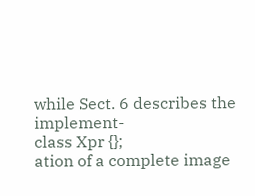while Sect. 6 describes the implement-
class Xpr {};
ation of a complete image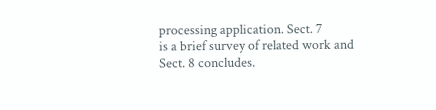processing application. Sect. 7
is a brief survey of related work and Sect. 8 concludes.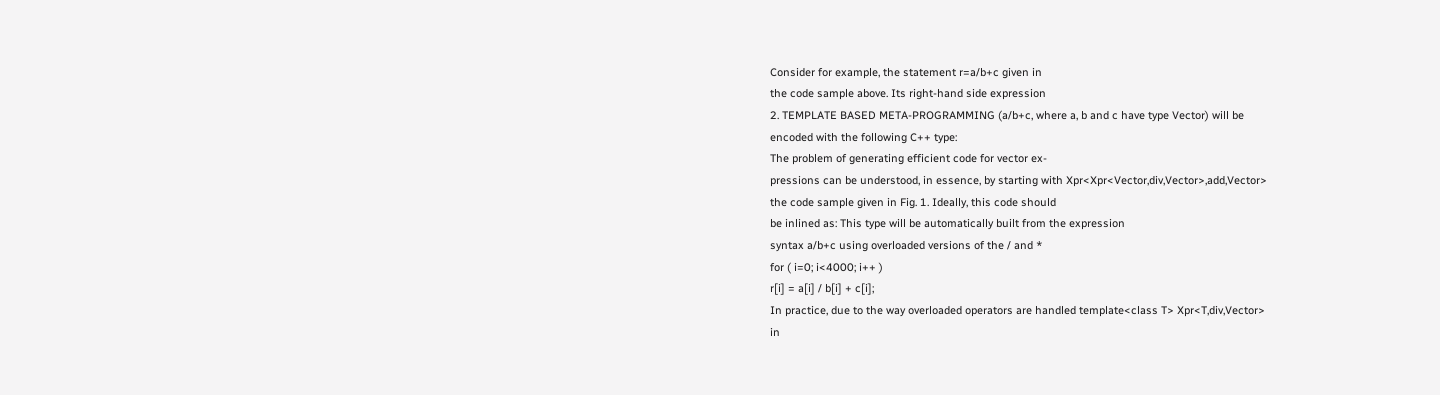Consider for example, the statement r=a/b+c given in
the code sample above. Its right-hand side expression
2. TEMPLATE BASED META-PROGRAMMING (a/b+c, where a, b and c have type Vector) will be
encoded with the following C++ type:
The problem of generating efficient code for vector ex-
pressions can be understood, in essence, by starting with Xpr<Xpr<Vector,div,Vector>,add,Vector>
the code sample given in Fig. 1. Ideally, this code should
be inlined as: This type will be automatically built from the expression
syntax a/b+c using overloaded versions of the / and *
for ( i=0; i<4000; i++ )
r[i] = a[i] / b[i] + c[i];
In practice, due to the way overloaded operators are handled template<class T> Xpr<T,div,Vector>
in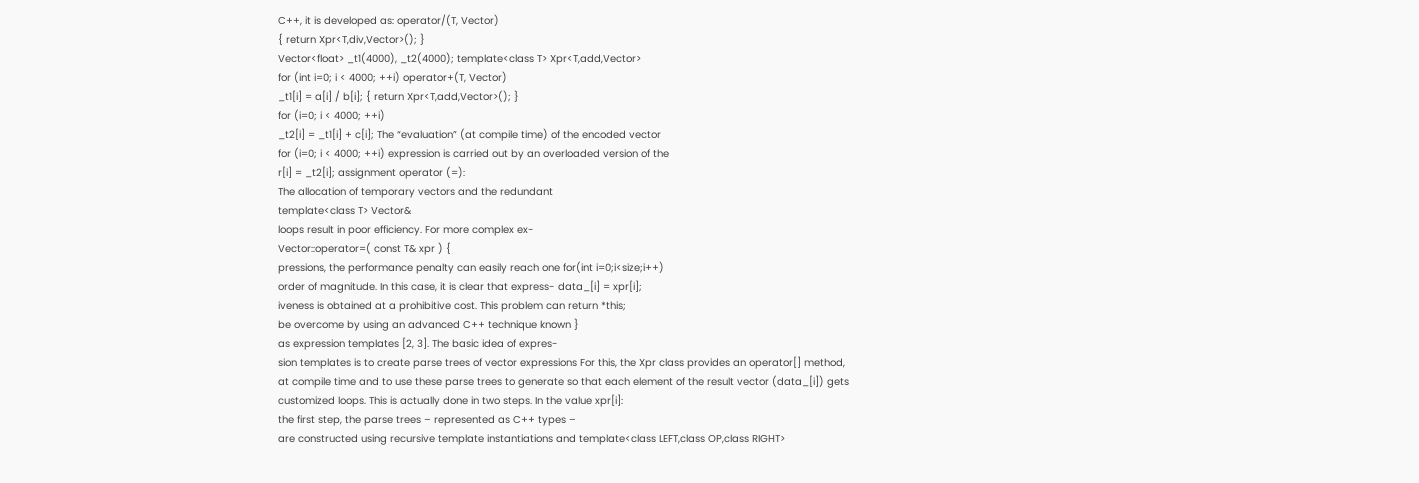C++, it is developed as: operator/(T, Vector)
{ return Xpr<T,div,Vector>(); }
Vector<float> _t1(4000), _t2(4000); template<class T> Xpr<T,add,Vector>
for (int i=0; i < 4000; ++i) operator+(T, Vector)
_t1[i] = a[i] / b[i]; { return Xpr<T,add,Vector>(); }
for (i=0; i < 4000; ++i)
_t2[i] = _t1[i] + c[i]; The “evaluation” (at compile time) of the encoded vector
for (i=0; i < 4000; ++i) expression is carried out by an overloaded version of the
r[i] = _t2[i]; assignment operator (=):
The allocation of temporary vectors and the redundant
template<class T> Vector&
loops result in poor efficiency. For more complex ex-
Vector::operator=( const T& xpr ) {
pressions, the performance penalty can easily reach one for(int i=0;i<size;i++)
order of magnitude. In this case, it is clear that express- data_[i] = xpr[i];
iveness is obtained at a prohibitive cost. This problem can return *this;
be overcome by using an advanced C++ technique known }
as expression templates [2, 3]. The basic idea of expres-
sion templates is to create parse trees of vector expressions For this, the Xpr class provides an operator[] method,
at compile time and to use these parse trees to generate so that each element of the result vector (data_[i]) gets
customized loops. This is actually done in two steps. In the value xpr[i]:
the first step, the parse trees – represented as C++ types –
are constructed using recursive template instantiations and template<class LEFT,class OP,class RIGHT>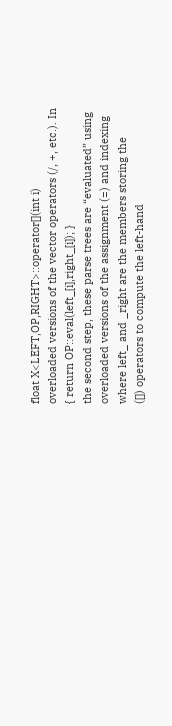float X<LEFT,OP,RIGHT>::operator[](int i)
overloaded versions of the vector operators (/, +, etc.). In
{ return OP::eval(left_[i],right_[i]); }
the second step, these parse trees are “evaluated” using
overloaded versions of the assignment (=) and indexing where left_ and _right are the members storing the
([]) operators to compute the left-hand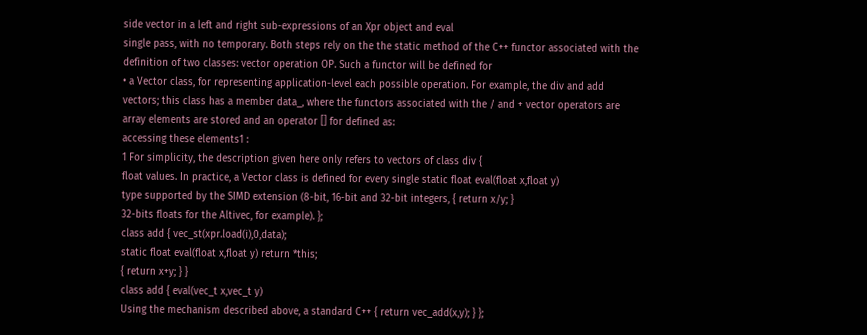side vector in a left and right sub-expressions of an Xpr object and eval
single pass, with no temporary. Both steps rely on the the static method of the C++ functor associated with the
definition of two classes: vector operation OP. Such a functor will be defined for
• a Vector class, for representing application-level each possible operation. For example, the div and add
vectors; this class has a member data_, where the functors associated with the / and + vector operators are
array elements are stored and an operator [] for defined as:
accessing these elements1 :
1 For simplicity, the description given here only refers to vectors of class div {
float values. In practice, a Vector class is defined for every single static float eval(float x,float y)
type supported by the SIMD extension (8-bit, 16-bit and 32-bit integers, { return x/y; }
32-bits floats for the Altivec, for example). };
class add { vec_st(xpr.load(i),0,data);
static float eval(float x,float y) return *this;
{ return x+y; } }
class add { eval(vec_t x,vec_t y)
Using the mechanism described above, a standard C++ { return vec_add(x,y); } };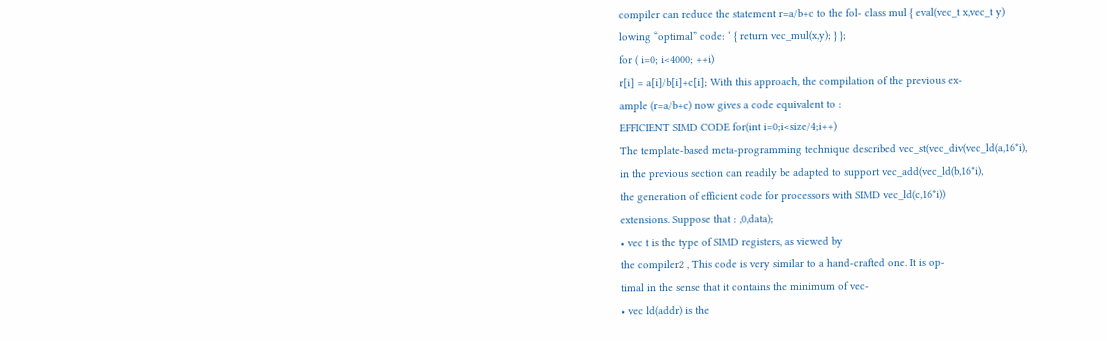compiler can reduce the statement r=a/b+c to the fol- class mul { eval(vec_t x,vec_t y)
lowing “optimal” code: ‘ { return vec_mul(x,y); } };
for ( i=0; i<4000; ++i)
r[i] = a[i]/b[i]+c[i]; With this approach, the compilation of the previous ex-
ample (r=a/b+c) now gives a code equivalent to :
EFFICIENT SIMD CODE for(int i=0;i<size/4;i++)
The template-based meta-programming technique described vec_st(vec_div(vec_ld(a,16*i),
in the previous section can readily be adapted to support vec_add(vec_ld(b,16*i),
the generation of efficient code for processors with SIMD vec_ld(c,16*i))
extensions. Suppose that : ,0,data);
• vec t is the type of SIMD registers, as viewed by
the compiler2 , This code is very similar to a hand-crafted one. It is op-
timal in the sense that it contains the minimum of vec-
• vec ld(addr) is the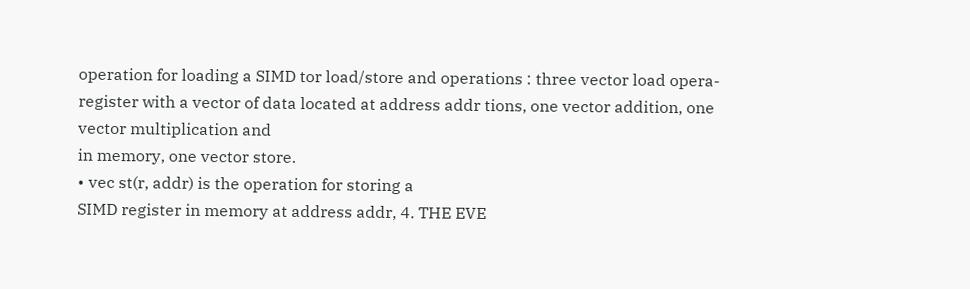operation for loading a SIMD tor load/store and operations : three vector load opera-
register with a vector of data located at address addr tions, one vector addition, one vector multiplication and
in memory, one vector store.
• vec st(r, addr) is the operation for storing a
SIMD register in memory at address addr, 4. THE EVE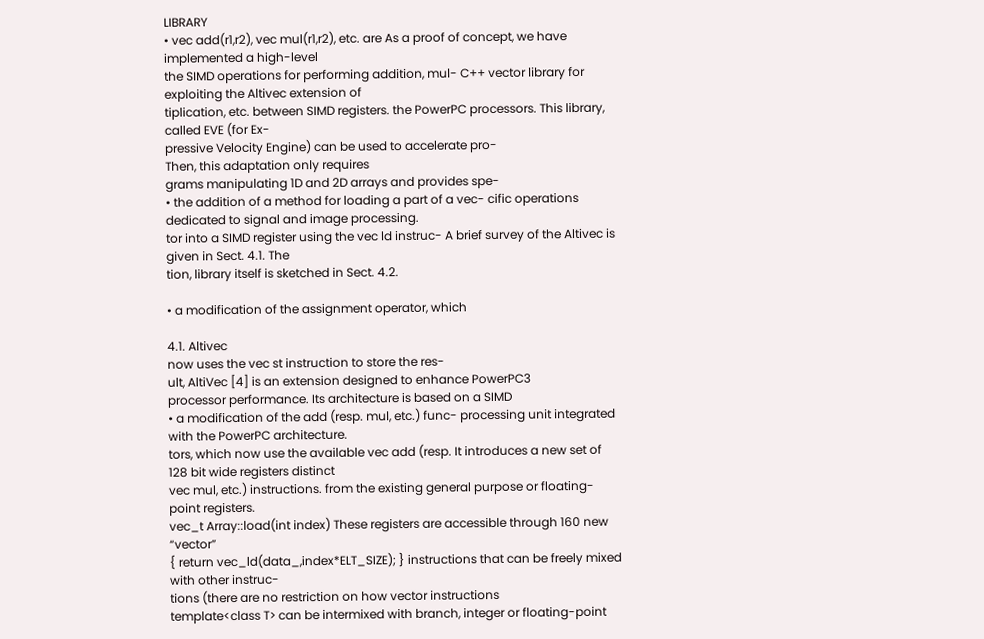LIBRARY
• vec add(r1,r2), vec mul(r1,r2), etc. are As a proof of concept, we have implemented a high-level
the SIMD operations for performing addition, mul- C++ vector library for exploiting the Altivec extension of
tiplication, etc. between SIMD registers. the PowerPC processors. This library, called EVE (for Ex-
pressive Velocity Engine) can be used to accelerate pro-
Then, this adaptation only requires
grams manipulating 1D and 2D arrays and provides spe-
• the addition of a method for loading a part of a vec- cific operations dedicated to signal and image processing.
tor into a SIMD register using the vec ld instruc- A brief survey of the Altivec is given in Sect. 4.1. The
tion, library itself is sketched in Sect. 4.2.

• a modification of the assignment operator, which

4.1. Altivec
now uses the vec st instruction to store the res-
ult, AltiVec [4] is an extension designed to enhance PowerPC3
processor performance. Its architecture is based on a SIMD
• a modification of the add (resp. mul, etc.) func- processing unit integrated with the PowerPC architecture.
tors, which now use the available vec add (resp. It introduces a new set of 128 bit wide registers distinct
vec mul, etc.) instructions. from the existing general purpose or floating-point registers.
vec_t Array::load(int index) These registers are accessible through 160 new “vector”
{ return vec_ld(data_,index*ELT_SIZE); } instructions that can be freely mixed with other instruc-
tions (there are no restriction on how vector instructions
template<class T> can be intermixed with branch, integer or floating-point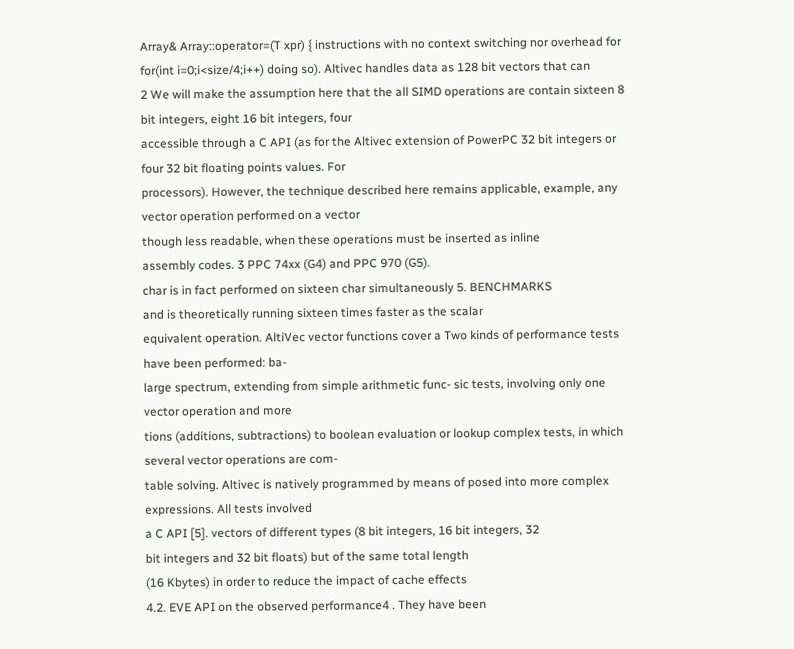Array& Array::operator=(T xpr) { instructions with no context switching nor overhead for
for(int i=0;i<size/4;i++) doing so). Altivec handles data as 128 bit vectors that can
2 We will make the assumption here that the all SIMD operations are contain sixteen 8 bit integers, eight 16 bit integers, four
accessible through a C API (as for the Altivec extension of PowerPC 32 bit integers or four 32 bit floating points values. For
processors). However, the technique described here remains applicable, example, any vector operation performed on a vector
though less readable, when these operations must be inserted as inline
assembly codes. 3 PPC 74xx (G4) and PPC 970 (G5).
char is in fact performed on sixteen char simultaneously 5. BENCHMARKS
and is theoretically running sixteen times faster as the scalar
equivalent operation. AltiVec vector functions cover a Two kinds of performance tests have been performed: ba-
large spectrum, extending from simple arithmetic func- sic tests, involving only one vector operation and more
tions (additions, subtractions) to boolean evaluation or lookup complex tests, in which several vector operations are com-
table solving. Altivec is natively programmed by means of posed into more complex expressions. All tests involved
a C API [5]. vectors of different types (8 bit integers, 16 bit integers, 32
bit integers and 32 bit floats) but of the same total length
(16 Kbytes) in order to reduce the impact of cache effects
4.2. EVE API on the observed performance4 . They have been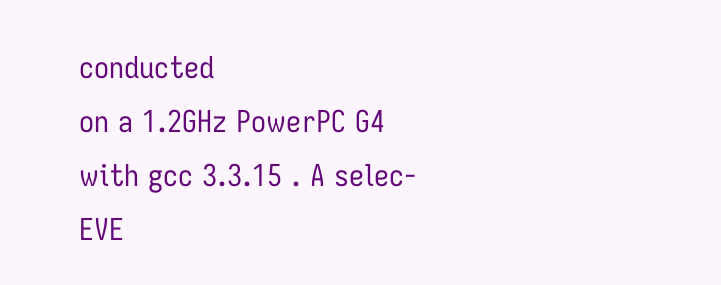conducted
on a 1.2GHz PowerPC G4 with gcc 3.3.15 . A selec-
EVE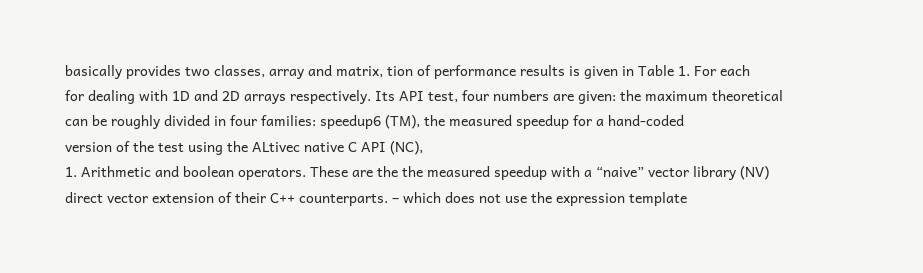basically provides two classes, array and matrix, tion of performance results is given in Table 1. For each
for dealing with 1D and 2D arrays respectively. Its API test, four numbers are given: the maximum theoretical
can be roughly divided in four families: speedup6 (TM), the measured speedup for a hand-coded
version of the test using the ALtivec native C API (NC),
1. Arithmetic and boolean operators. These are the the measured speedup with a “naive” vector library (NV)
direct vector extension of their C++ counterparts. – which does not use the expression template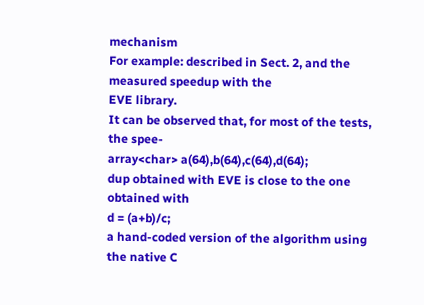mechanism
For example: described in Sect. 2, and the measured speedup with the
EVE library.
It can be observed that, for most of the tests, the spee-
array<char> a(64),b(64),c(64),d(64);
dup obtained with EVE is close to the one obtained with
d = (a+b)/c;
a hand-coded version of the algorithm using the native C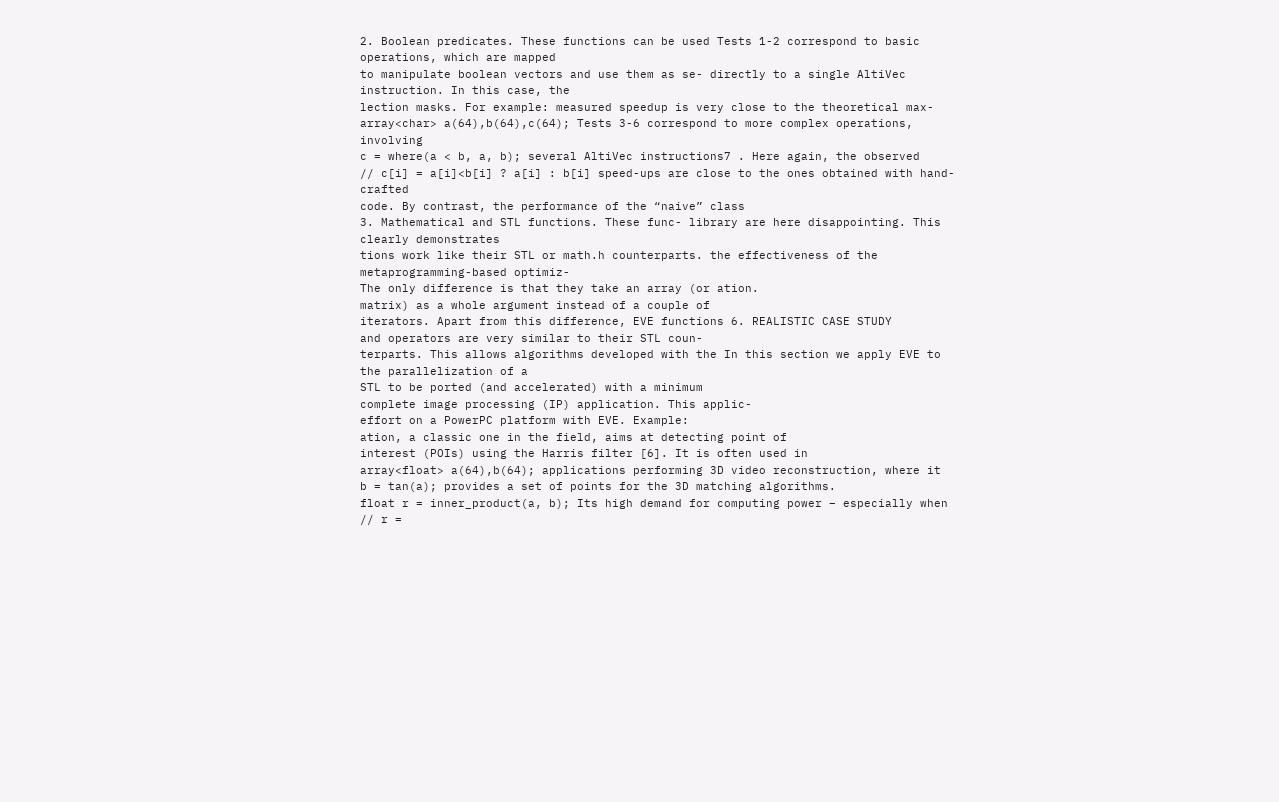2. Boolean predicates. These functions can be used Tests 1-2 correspond to basic operations, which are mapped
to manipulate boolean vectors and use them as se- directly to a single AltiVec instruction. In this case, the
lection masks. For example: measured speedup is very close to the theoretical max-
array<char> a(64),b(64),c(64); Tests 3-6 correspond to more complex operations, involving
c = where(a < b, a, b); several AltiVec instructions7 . Here again, the observed
// c[i] = a[i]<b[i] ? a[i] : b[i] speed-ups are close to the ones obtained with hand-crafted
code. By contrast, the performance of the “naive” class
3. Mathematical and STL functions. These func- library are here disappointing. This clearly demonstrates
tions work like their STL or math.h counterparts. the effectiveness of the metaprogramming-based optimiz-
The only difference is that they take an array (or ation.
matrix) as a whole argument instead of a couple of
iterators. Apart from this difference, EVE functions 6. REALISTIC CASE STUDY
and operators are very similar to their STL coun-
terparts. This allows algorithms developed with the In this section we apply EVE to the parallelization of a
STL to be ported (and accelerated) with a minimum
complete image processing (IP) application. This applic-
effort on a PowerPC platform with EVE. Example:
ation, a classic one in the field, aims at detecting point of
interest (POIs) using the Harris filter [6]. It is often used in
array<float> a(64),b(64); applications performing 3D video reconstruction, where it
b = tan(a); provides a set of points for the 3D matching algorithms.
float r = inner_product(a, b); Its high demand for computing power – especially when
// r =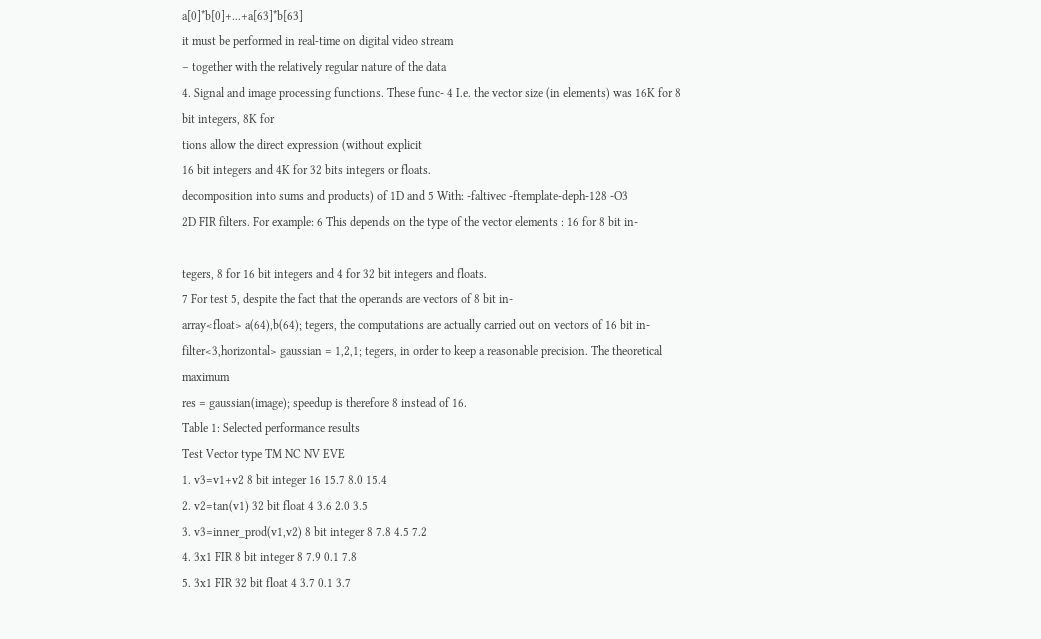a[0]*b[0]+...+a[63]*b[63]
it must be performed in real-time on digital video stream
– together with the relatively regular nature of the data
4. Signal and image processing functions. These func- 4 I.e. the vector size (in elements) was 16K for 8 bit integers, 8K for
tions allow the direct expression (without explicit
16 bit integers and 4K for 32 bits integers or floats.
decomposition into sums and products) of 1D and 5 With: -faltivec -ftemplate-deph-128 -O3
2D FIR filters. For example: 6 This depends on the type of the vector elements : 16 for 8 bit in-

tegers, 8 for 16 bit integers and 4 for 32 bit integers and floats.
7 For test 5, despite the fact that the operands are vectors of 8 bit in-
array<float> a(64),b(64); tegers, the computations are actually carried out on vectors of 16 bit in-
filter<3,horizontal> gaussian = 1,2,1; tegers, in order to keep a reasonable precision. The theoretical maximum
res = gaussian(image); speedup is therefore 8 instead of 16.
Table 1: Selected performance results
Test Vector type TM NC NV EVE
1. v3=v1+v2 8 bit integer 16 15.7 8.0 15.4
2. v2=tan(v1) 32 bit float 4 3.6 2.0 3.5
3. v3=inner_prod(v1,v2) 8 bit integer 8 7.8 4.5 7.2
4. 3x1 FIR 8 bit integer 8 7.9 0.1 7.8
5. 3x1 FIR 32 bit float 4 3.7 0.1 3.7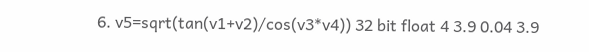6. v5=sqrt(tan(v1+v2)/cos(v3*v4)) 32 bit float 4 3.9 0.04 3.9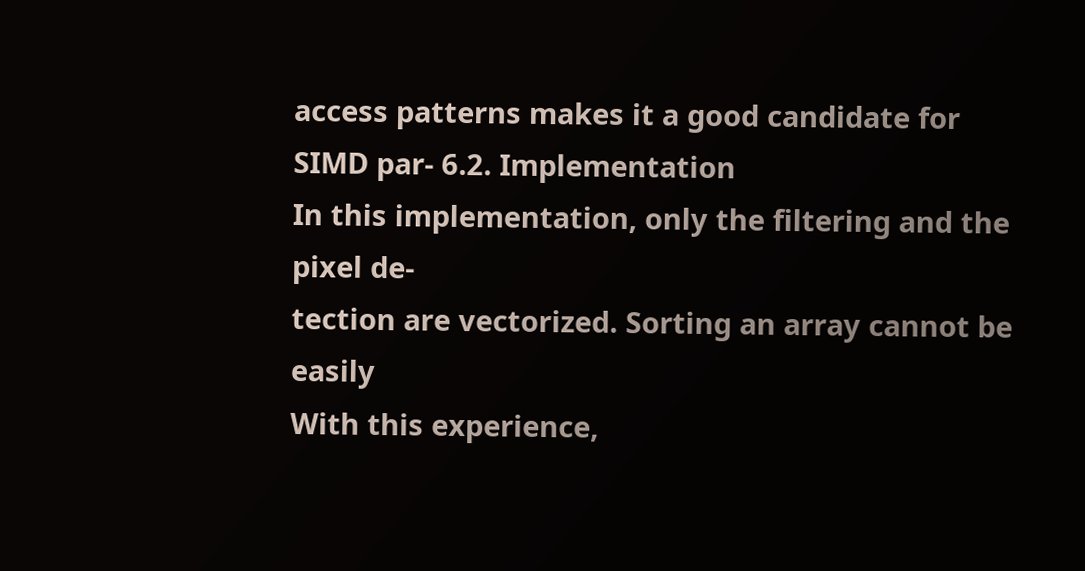access patterns makes it a good candidate for SIMD par- 6.2. Implementation
In this implementation, only the filtering and the pixel de-
tection are vectorized. Sorting an array cannot be easily
With this experience,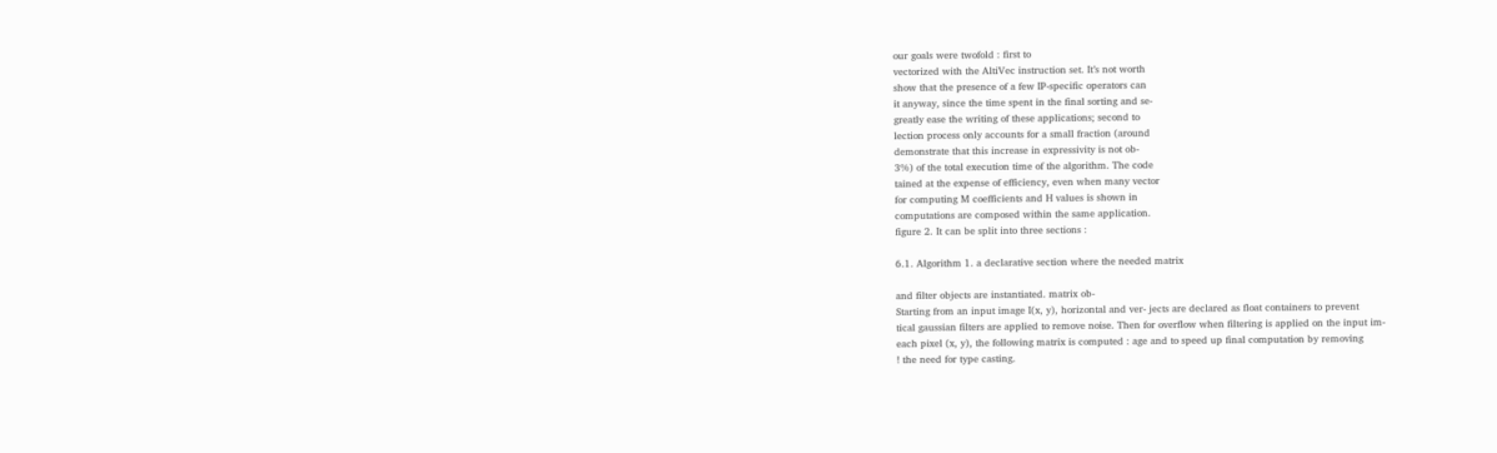our goals were twofold : first to
vectorized with the AltiVec instruction set. It’s not worth
show that the presence of a few IP-specific operators can
it anyway, since the time spent in the final sorting and se-
greatly ease the writing of these applications; second to
lection process only accounts for a small fraction (around
demonstrate that this increase in expressivity is not ob-
3%) of the total execution time of the algorithm. The code
tained at the expense of efficiency, even when many vector
for computing M coefficients and H values is shown in
computations are composed within the same application.
figure 2. It can be split into three sections :

6.1. Algorithm 1. a declarative section where the needed matrix

and filter objects are instantiated. matrix ob-
Starting from an input image I(x, y), horizontal and ver- jects are declared as float containers to prevent
tical gaussian filters are applied to remove noise. Then for overflow when filtering is applied on the input im-
each pixel (x, y), the following matrix is computed : age and to speed up final computation by removing
! the need for type casting.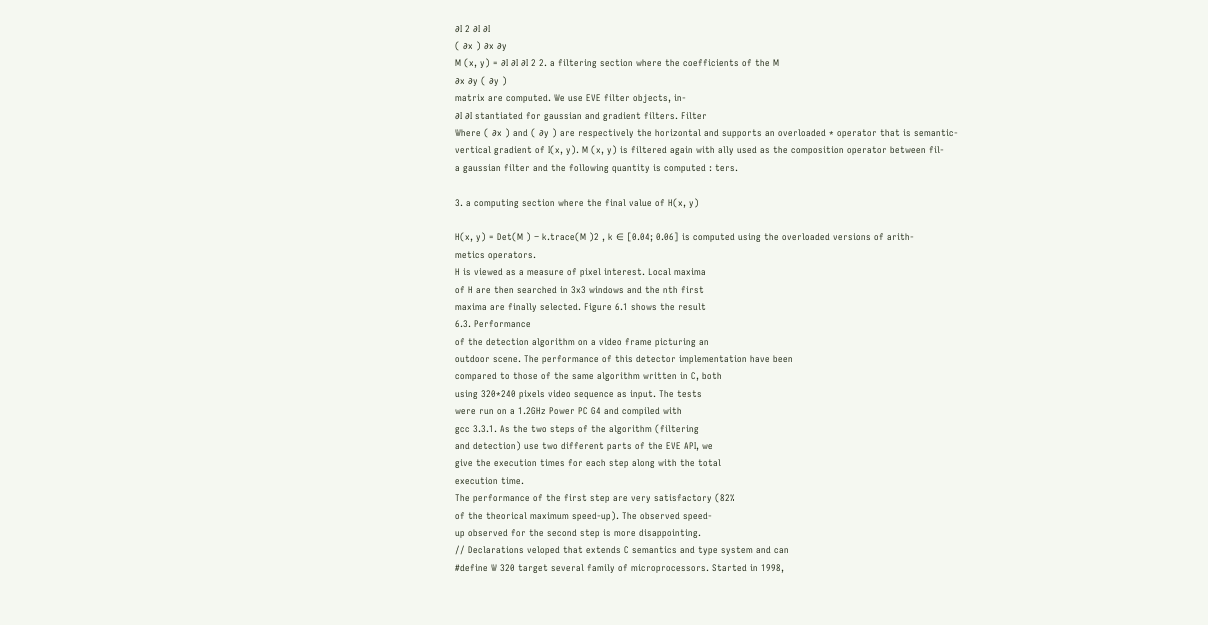∂I 2 ∂I ∂I
( ∂x ) ∂x ∂y
M (x, y) = ∂I ∂I ∂I 2 2. a filtering section where the coefficients of the M
∂x ∂y ( ∂y )
matrix are computed. We use EVE filter objects, in-
∂I ∂I stantiated for gaussian and gradient filters. Filter
Where ( ∂x ) and ( ∂y ) are respectively the horizontal and supports an overloaded * operator that is semantic-
vertical gradient of I(x, y). M (x, y) is filtered again with ally used as the composition operator between fil-
a gaussian filter and the following quantity is computed : ters.

3. a computing section where the final value of H(x, y)

H(x, y) = Det(M ) − k.trace(M )2 , k ∈ [0.04; 0.06] is computed using the overloaded versions of arith-
metics operators.
H is viewed as a measure of pixel interest. Local maxima
of H are then searched in 3x3 windows and the nth first
maxima are finally selected. Figure 6.1 shows the result
6.3. Performance
of the detection algorithm on a video frame picturing an
outdoor scene. The performance of this detector implementation have been
compared to those of the same algorithm written in C, both
using 320*240 pixels video sequence as input. The tests
were run on a 1.2GHz Power PC G4 and compiled with
gcc 3.3.1. As the two steps of the algorithm (filtering
and detection) use two different parts of the EVE API, we
give the execution times for each step along with the total
execution time.
The performance of the first step are very satisfactory (82%
of the theorical maximum speed-up). The observed speed-
up observed for the second step is more disappointing.
// Declarations veloped that extends C semantics and type system and can
#define W 320 target several family of microprocessors. Started in 1998,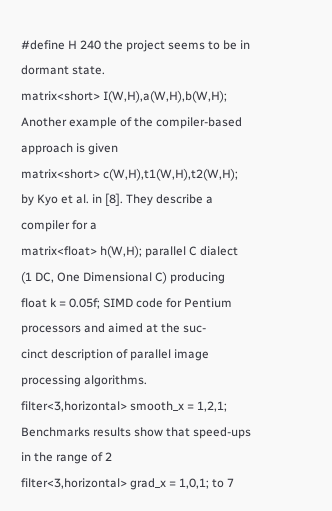#define H 240 the project seems to be in dormant state.
matrix<short> I(W,H),a(W,H),b(W,H); Another example of the compiler-based approach is given
matrix<short> c(W,H),t1(W,H),t2(W,H); by Kyo et al. in [8]. They describe a compiler for a
matrix<float> h(W,H); parallel C dialect (1 DC, One Dimensional C) producing
float k = 0.05f; SIMD code for Pentium processors and aimed at the suc-
cinct description of parallel image processing algorithms.
filter<3,horizontal> smooth_x = 1,2,1; Benchmarks results show that speed-ups in the range of 2
filter<3,horizontal> grad_x = 1,0,1; to 7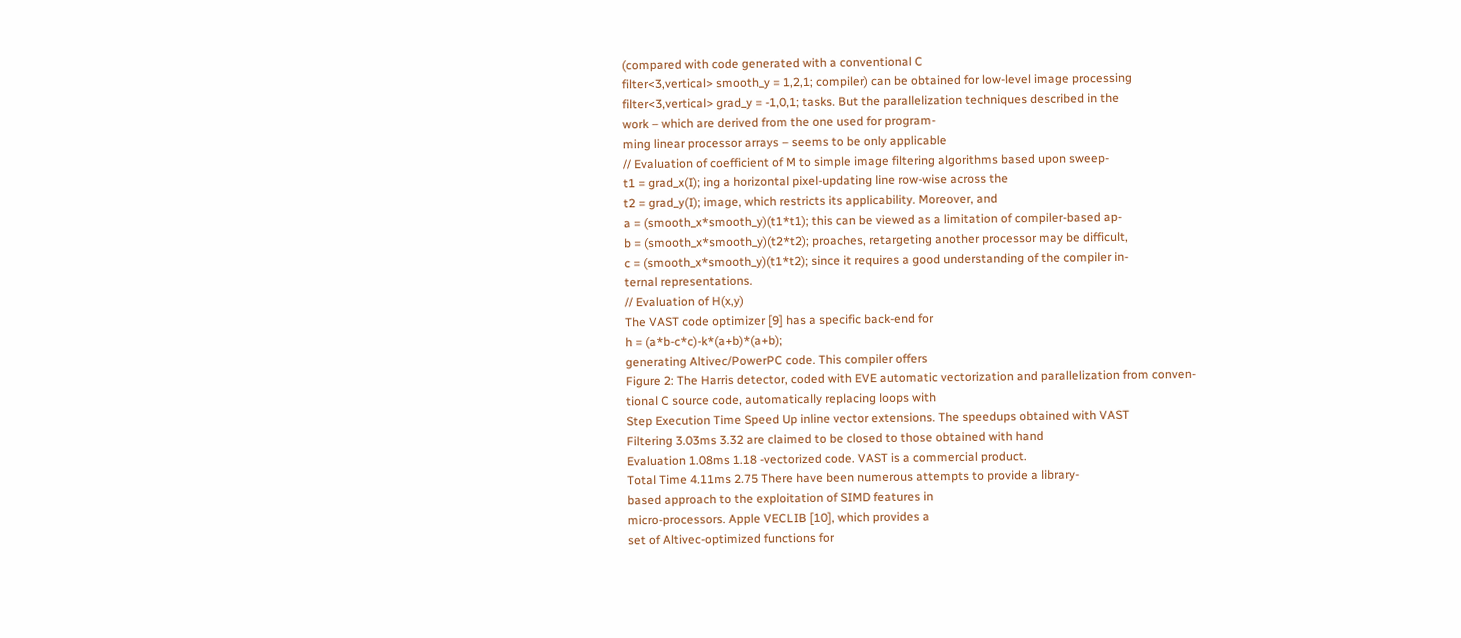(compared with code generated with a conventional C
filter<3,vertical> smooth_y = 1,2,1; compiler) can be obtained for low-level image processing
filter<3,vertical> grad_y = -1,0,1; tasks. But the parallelization techniques described in the
work – which are derived from the one used for program-
ming linear processor arrays – seems to be only applicable
// Evaluation of coefficient of M to simple image filtering algorithms based upon sweep-
t1 = grad_x(I); ing a horizontal pixel-updating line row-wise across the
t2 = grad_y(I); image, which restricts its applicability. Moreover, and
a = (smooth_x*smooth_y)(t1*t1); this can be viewed as a limitation of compiler-based ap-
b = (smooth_x*smooth_y)(t2*t2); proaches, retargeting another processor may be difficult,
c = (smooth_x*smooth_y)(t1*t2); since it requires a good understanding of the compiler in-
ternal representations.
// Evaluation of H(x,y)
The VAST code optimizer [9] has a specific back-end for
h = (a*b-c*c)-k*(a+b)*(a+b);
generating Altivec/PowerPC code. This compiler offers
Figure 2: The Harris detector, coded with EVE automatic vectorization and parallelization from conven-
tional C source code, automatically replacing loops with
Step Execution Time Speed Up inline vector extensions. The speedups obtained with VAST
Filtering 3.03ms 3.32 are claimed to be closed to those obtained with hand
Evaluation 1.08ms 1.18 -vectorized code. VAST is a commercial product.
Total Time 4.11ms 2.75 There have been numerous attempts to provide a library-
based approach to the exploitation of SIMD features in
micro-processors. Apple VECLIB [10], which provides a
set of Altivec-optimized functions for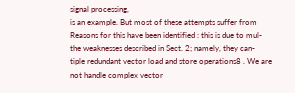signal processing,
is an example. But most of these attempts suffer from
Reasons for this have been identified : this is due to mul- the weaknesses described in Sect. 2; namely, they can-
tiple redundant vector load and store operations8 . We are not handle complex vector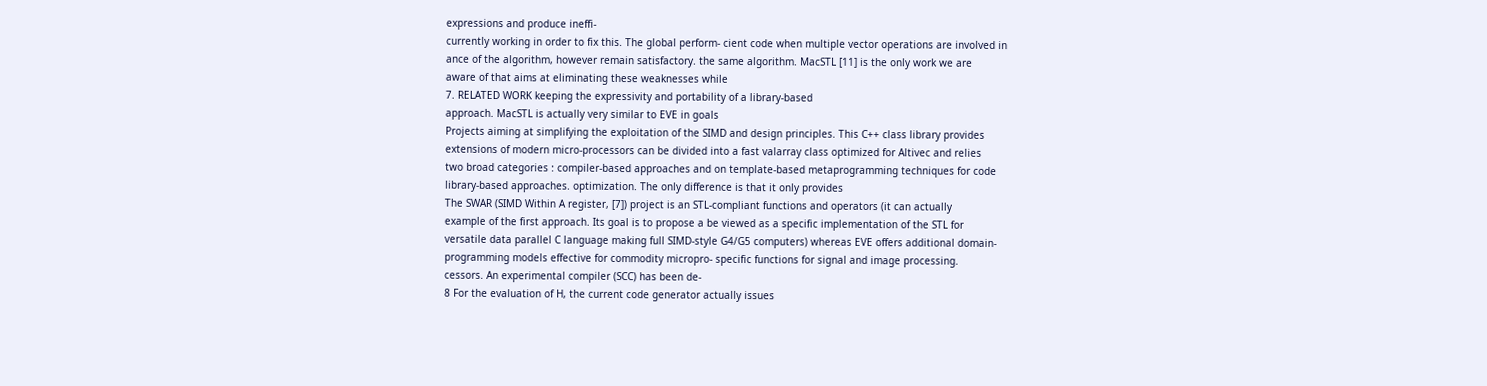expressions and produce ineffi-
currently working in order to fix this. The global perform- cient code when multiple vector operations are involved in
ance of the algorithm, however remain satisfactory. the same algorithm. MacSTL [11] is the only work we are
aware of that aims at eliminating these weaknesses while
7. RELATED WORK keeping the expressivity and portability of a library-based
approach. MacSTL is actually very similar to EVE in goals
Projects aiming at simplifying the exploitation of the SIMD and design principles. This C++ class library provides
extensions of modern micro-processors can be divided into a fast valarray class optimized for Altivec and relies
two broad categories : compiler-based approaches and on template-based metaprogramming techniques for code
library-based approaches. optimization. The only difference is that it only provides
The SWAR (SIMD Within A register, [7]) project is an STL-compliant functions and operators (it can actually
example of the first approach. Its goal is to propose a be viewed as a specific implementation of the STL for
versatile data parallel C language making full SIMD-style G4/G5 computers) whereas EVE offers additional domain-
programming models effective for commodity micropro- specific functions for signal and image processing.
cessors. An experimental compiler (SCC) has been de-
8 For the evaluation of H, the current code generator actually issues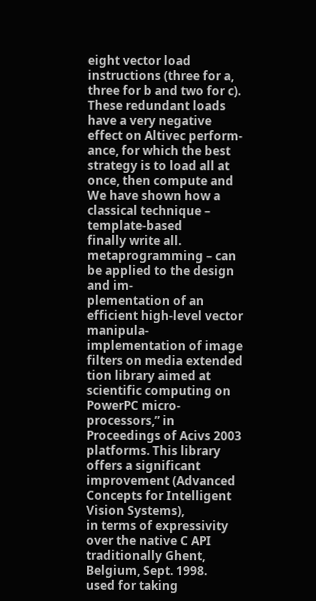eight vector load instructions (three for a, three for b and two for c).
These redundant loads have a very negative effect on Altivec perform-
ance, for which the best strategy is to load all at once, then compute and We have shown how a classical technique – template-based
finally write all. metaprogramming – can be applied to the design and im-
plementation of an efficient high-level vector manipula- implementation of image filters on media extended
tion library aimed at scientific computing on PowerPC micro-processors,” in Proceedings of Acivs 2003
platforms. This library offers a significant improvement (Advanced Concepts for Intelligent Vision Systems),
in terms of expressivity over the native C API traditionally Ghent, Belgium, Sept. 1998.
used for taking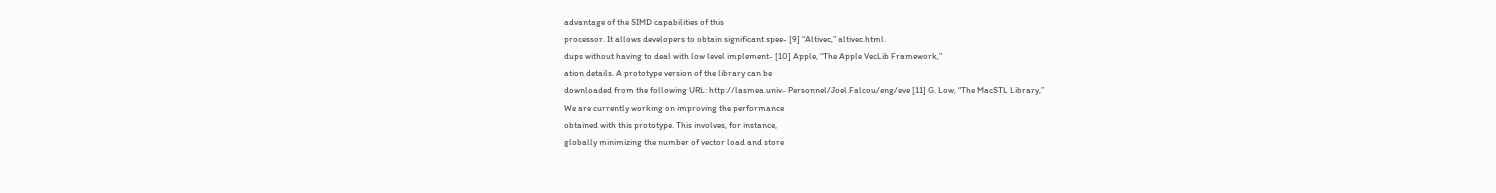advantage of the SIMD capabilities of this
processor. It allows developers to obtain significant spee- [9] “Altivec,” altivec.html.
dups without having to deal with low level implement- [10] Apple, “The Apple VecLib Framework,”
ation details. A prototype version of the library can be
downloaded from the following URL: http://lasmea.univ- Personnel/Joel.Falcou/eng/eve [11] G. Low, “The MacSTL Library,”
We are currently working on improving the performance
obtained with this prototype. This involves, for instance,
globally minimizing the number of vector load and store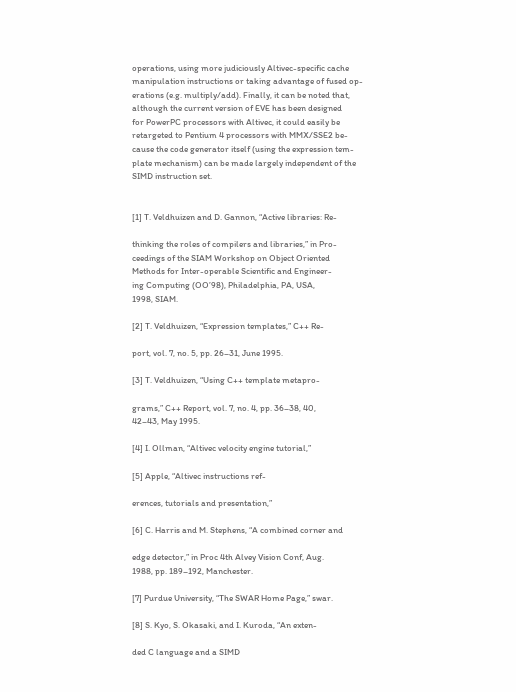operations, using more judiciously Altivec-specific cache
manipulation instructions or taking advantage of fused op-
erations (e.g. multiply/add). Finally, it can be noted that,
although the current version of EVE has been designed
for PowerPC processors with Altivec, it could easily be
retargeted to Pentium 4 processors with MMX/SSE2 be-
cause the code generator itself (using the expression tem-
plate mechanism) can be made largely independent of the
SIMD instruction set.


[1] T. Veldhuizen and D. Gannon, “Active libraries: Re-

thinking the roles of compilers and libraries,” in Pro-
ceedings of the SIAM Workshop on Object Oriented
Methods for Inter-operable Scientific and Engineer-
ing Computing (OO’98), Philadelphia, PA, USA,
1998, SIAM.

[2] T. Veldhuizen, “Expression templates,” C++ Re-

port, vol. 7, no. 5, pp. 26–31, June 1995.

[3] T. Veldhuizen, “Using C++ template metapro-

grams,” C++ Report, vol. 7, no. 4, pp. 36–38, 40,
42–43, May 1995.

[4] I. Ollman, “Altivec velocity engine tutorial,”

[5] Apple, “Altivec instructions ref-

erences, tutorials and presentation,”

[6] C. Harris and M. Stephens, “A combined corner and

edge detector,” in Proc 4th Alvey Vision Conf, Aug.
1988, pp. 189–192, Manchester.

[7] Purdue University, “The SWAR Home Page,” swar.

[8] S. Kyo, S. Okasaki, and I. Kuroda, “An exten-

ded C language and a SIMD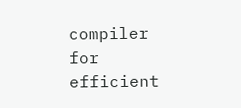compiler for efficient